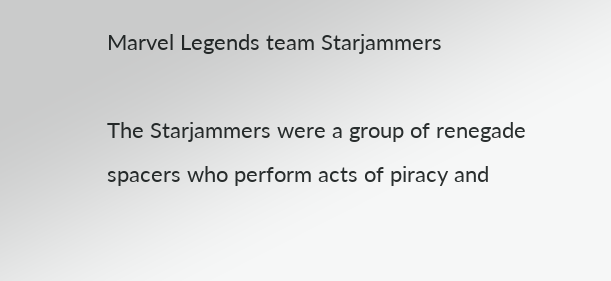Marvel Legends team Starjammers

The Starjammers were a group of renegade spacers who perform acts of piracy and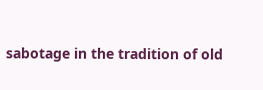sabotage in the tradition of old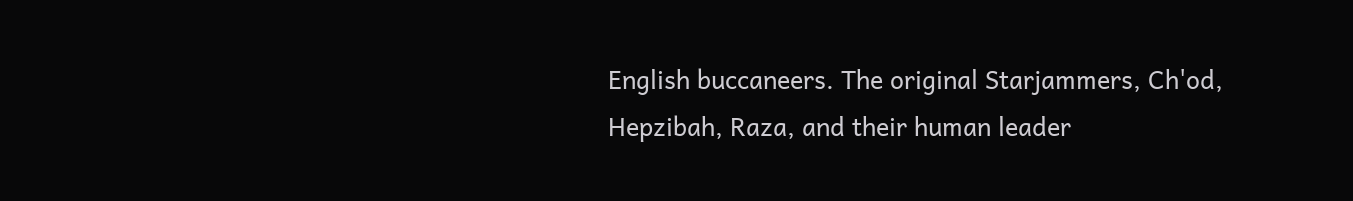English buccaneers. The original Starjammers, Ch'od, Hepzibah, Raza, and their human leader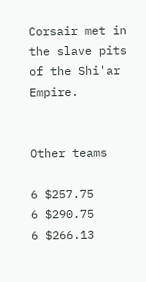Corsair met in the slave pits of the Shi'ar Empire.


Other teams

6 $257.75
6 $290.75
6 $266.13